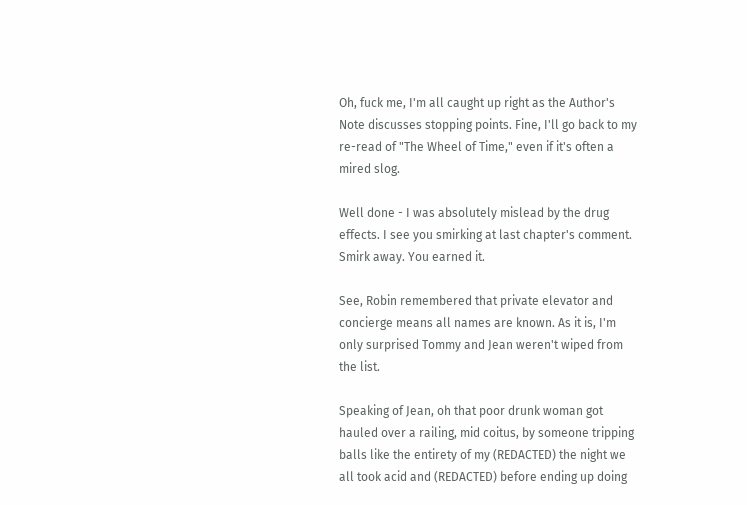Oh, fuck me, I'm all caught up right as the Author's Note discusses stopping points. Fine, I'll go back to my re-read of "The Wheel of Time," even if it's often a mired slog.

Well done - I was absolutely mislead by the drug effects. I see you smirking at last chapter's comment. Smirk away. You earned it.

See, Robin remembered that private elevator and concierge means all names are known. As it is, I'm only surprised Tommy and Jean weren't wiped from the list.

Speaking of Jean, oh that poor drunk woman got hauled over a railing, mid coitus, by someone tripping balls like the entirety of my (REDACTED) the night we all took acid and (REDACTED) before ending up doing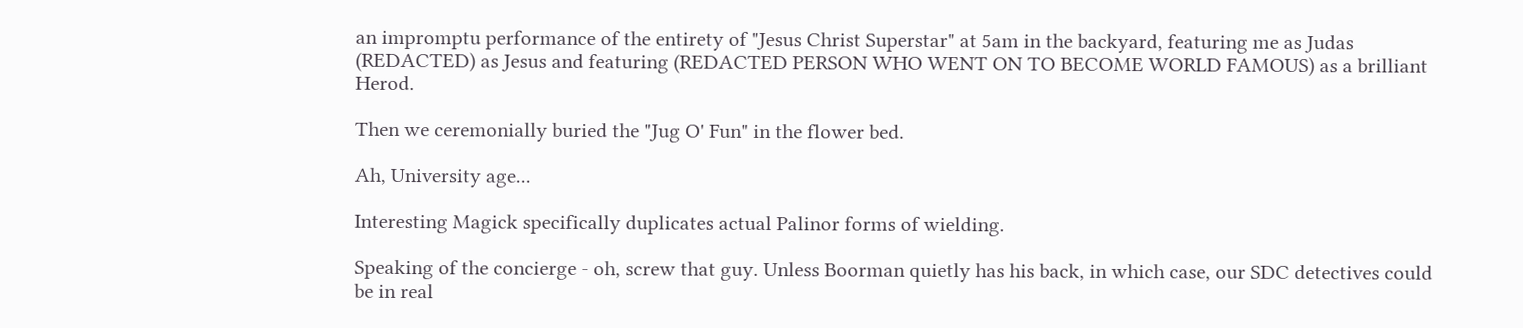an impromptu performance of the entirety of "Jesus Christ Superstar" at 5am in the backyard, featuring me as Judas (REDACTED) as Jesus and featuring (REDACTED PERSON WHO WENT ON TO BECOME WORLD FAMOUS) as a brilliant Herod.

Then we ceremonially buried the "Jug O' Fun" in the flower bed.

Ah, University age...

Interesting Magick specifically duplicates actual Palinor forms of wielding.

Speaking of the concierge - oh, screw that guy. Unless Boorman quietly has his back, in which case, our SDC detectives could be in real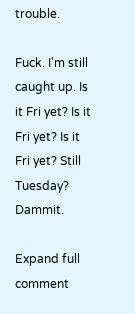trouble.

Fuck. I'm still caught up. Is it Fri yet? Is it Fri yet? Is it Fri yet? Still Tuesday? Dammit.

Expand full comment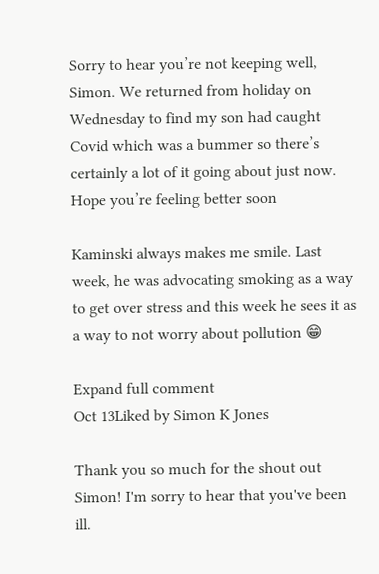Sorry to hear you’re not keeping well, Simon. We returned from holiday on Wednesday to find my son had caught Covid which was a bummer so there’s certainly a lot of it going about just now. Hope you’re feeling better soon

Kaminski always makes me smile. Last week, he was advocating smoking as a way to get over stress and this week he sees it as a way to not worry about pollution 😁

Expand full comment
Oct 13Liked by Simon K Jones

Thank you so much for the shout out Simon! I'm sorry to hear that you've been ill.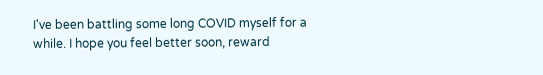I've been battling some long COVID myself for a while. I hope you feel better soon, reward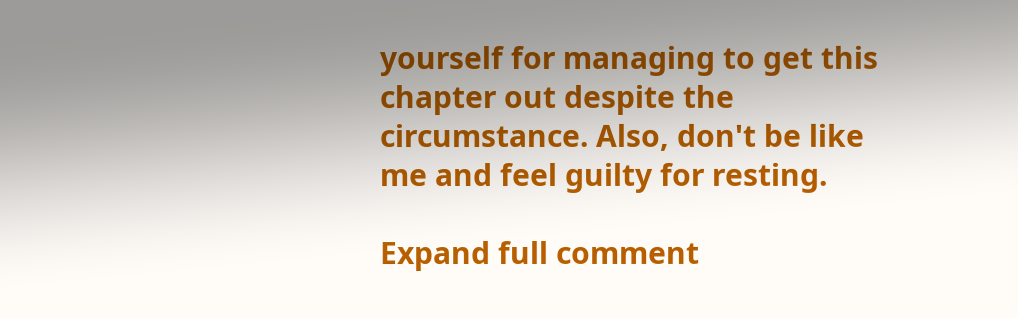yourself for managing to get this chapter out despite the circumstance. Also, don't be like me and feel guilty for resting.

Expand full comment